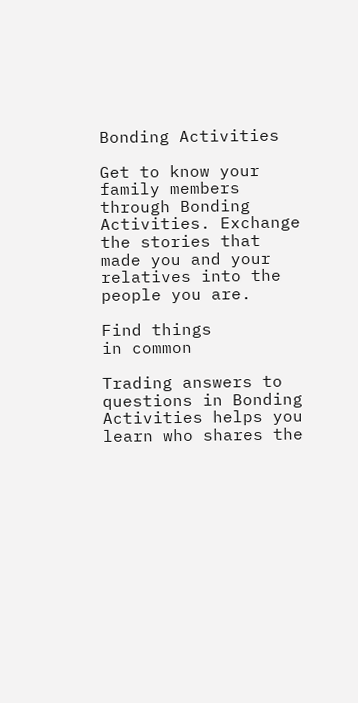Bonding Activities

Get to know your family members through Bonding Activities. Exchange the stories that made you and your relatives into the people you are.

Find things
in common

Trading answers to questions in Bonding Activities helps you learn who shares the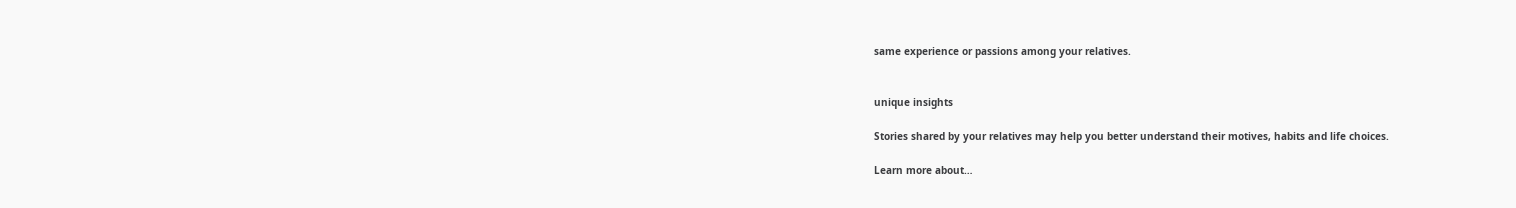same experience or passions among your relatives.


unique insights

Stories shared by your relatives may help you better understand their motives, habits and life choices.

Learn more about…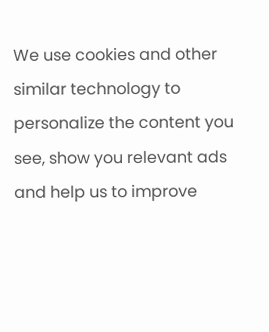We use cookies and other similar technology to personalize the content you see, show you relevant ads and help us to improve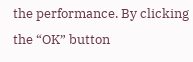the performance. By clicking the “OK” button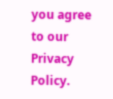you agree to our Privacy Policy.